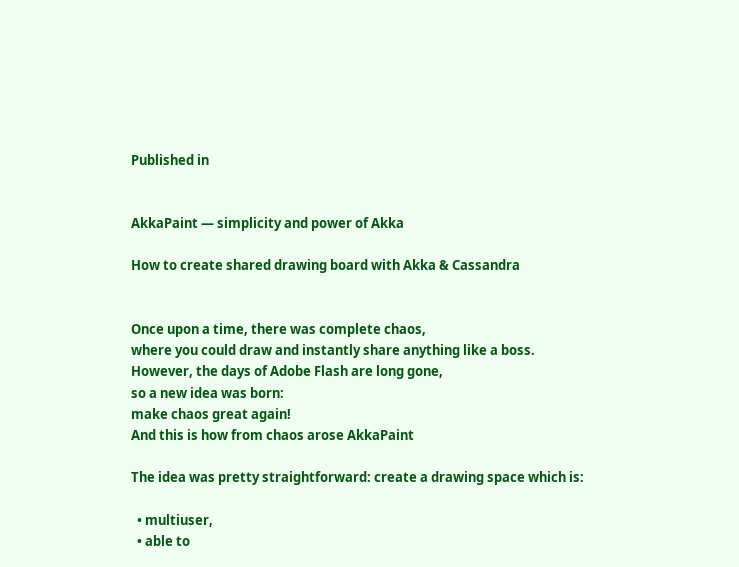Published in


AkkaPaint — simplicity and power of Akka

How to create shared drawing board with Akka & Cassandra


Once upon a time, there was complete chaos,
where you could draw and instantly share anything like a boss.
However, the days of Adobe Flash are long gone,
so a new idea was born:
make chaos great again!
And this is how from chaos arose AkkaPaint

The idea was pretty straightforward: create a drawing space which is:

  • multiuser,
  • able to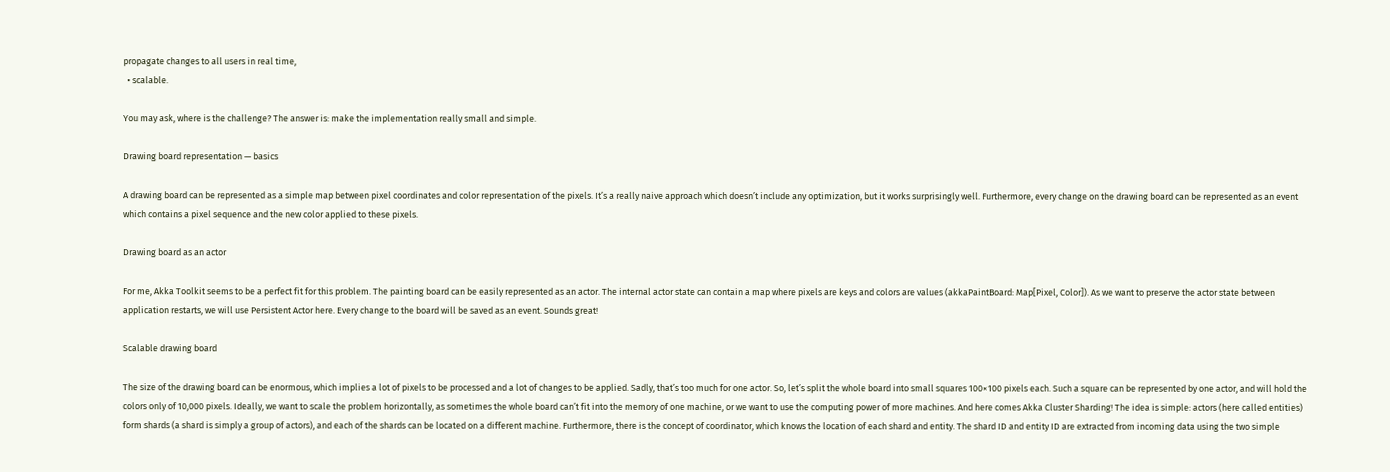propagate changes to all users in real time,
  • scalable.

You may ask, where is the challenge? The answer is: make the implementation really small and simple.

Drawing board representation — basics

A drawing board can be represented as a simple map between pixel coordinates and color representation of the pixels. It’s a really naive approach which doesn’t include any optimization, but it works surprisingly well. Furthermore, every change on the drawing board can be represented as an event which contains a pixel sequence and the new color applied to these pixels.

Drawing board as an actor

For me, Akka Toolkit seems to be a perfect fit for this problem. The painting board can be easily represented as an actor. The internal actor state can contain a map where pixels are keys and colors are values (akkaPaintBoard: Map[Pixel, Color]). As we want to preserve the actor state between application restarts, we will use Persistent Actor here. Every change to the board will be saved as an event. Sounds great!

Scalable drawing board

The size of the drawing board can be enormous, which implies a lot of pixels to be processed and a lot of changes to be applied. Sadly, that’s too much for one actor. So, let’s split the whole board into small squares 100×100 pixels each. Such a square can be represented by one actor, and will hold the colors only of 10,000 pixels. Ideally, we want to scale the problem horizontally, as sometimes the whole board can’t fit into the memory of one machine, or we want to use the computing power of more machines. And here comes Akka Cluster Sharding! The idea is simple: actors (here called entities) form shards (a shard is simply a group of actors), and each of the shards can be located on a different machine. Furthermore, there is the concept of coordinator, which knows the location of each shard and entity. The shard ID and entity ID are extracted from incoming data using the two simple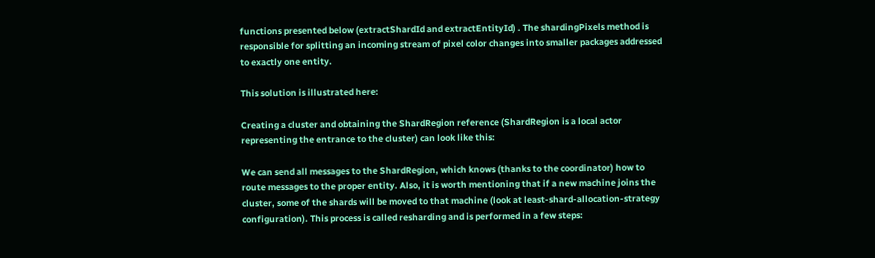functions presented below (extractShardId and extractEntityId) . The shardingPixels method is responsible for splitting an incoming stream of pixel color changes into smaller packages addressed to exactly one entity.

This solution is illustrated here:

Creating a cluster and obtaining the ShardRegion reference (ShardRegion is a local actor representing the entrance to the cluster) can look like this:

We can send all messages to the ShardRegion, which knows (thanks to the coordinator) how to route messages to the proper entity. Also, it is worth mentioning that if a new machine joins the cluster, some of the shards will be moved to that machine (look at least-shard-allocation-strategy configuration). This process is called resharding and is performed in a few steps: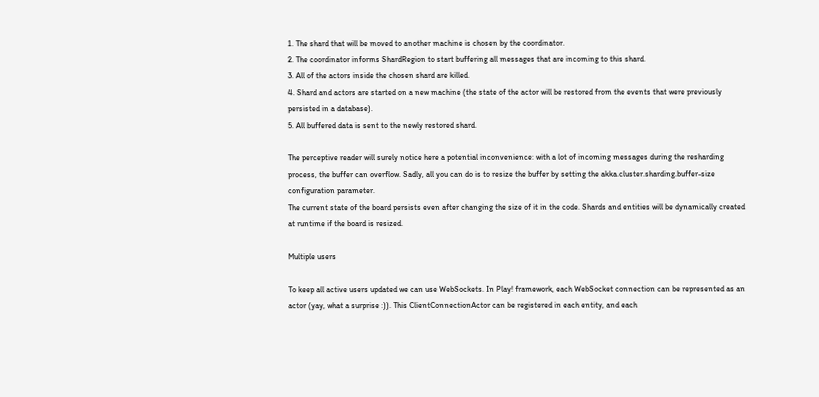1. The shard that will be moved to another machine is chosen by the coordinator.
2. The coordinator informs ShardRegion to start buffering all messages that are incoming to this shard.
3. All of the actors inside the chosen shard are killed.
4. Shard and actors are started on a new machine (the state of the actor will be restored from the events that were previously persisted in a database).
5. All buffered data is sent to the newly restored shard.

The perceptive reader will surely notice here a potential inconvenience: with a lot of incoming messages during the resharding process, the buffer can overflow. Sadly, all you can do is to resize the buffer by setting the akka.cluster.sharding.buffer-size configuration parameter.
The current state of the board persists even after changing the size of it in the code. Shards and entities will be dynamically created at runtime if the board is resized.

Multiple users

To keep all active users updated we can use WebSockets. In Play! framework, each WebSocket connection can be represented as an actor (yay, what a surprise :)). This ClientConnectionActor can be registered in each entity, and each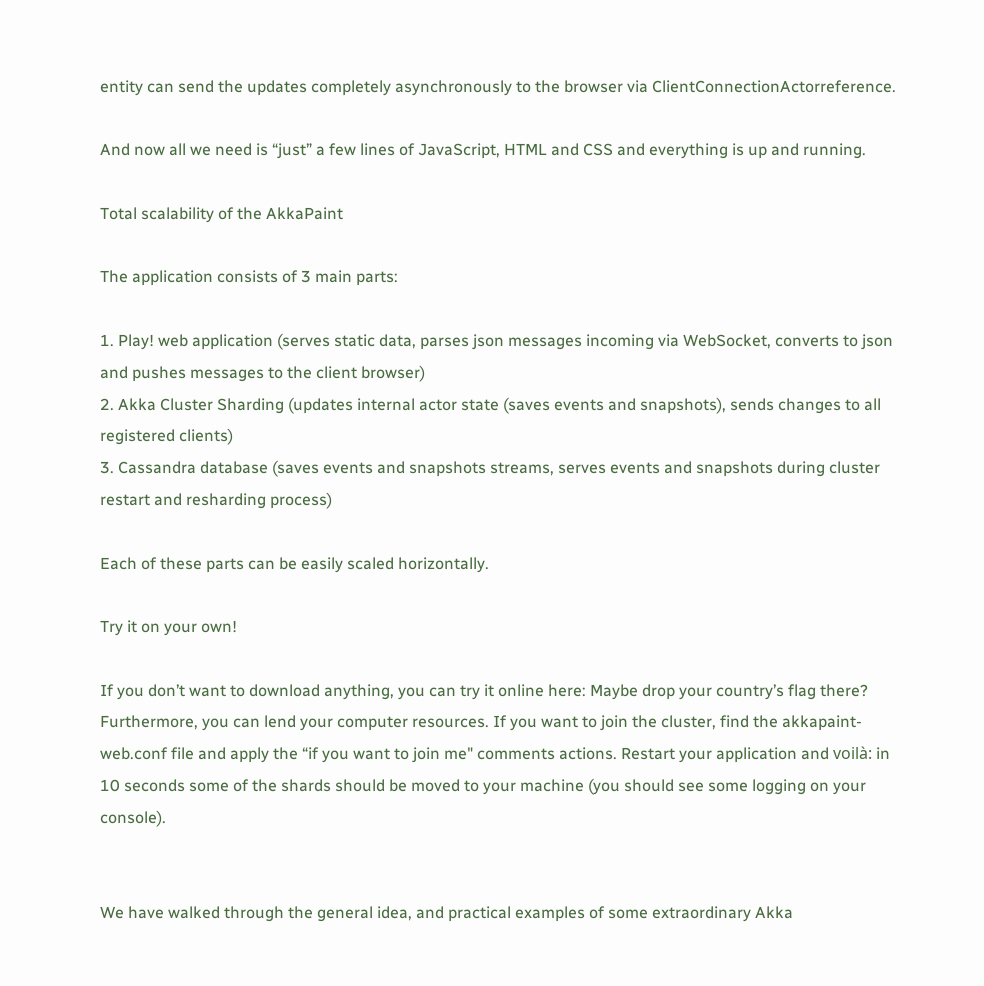entity can send the updates completely asynchronously to the browser via ClientConnectionActorreference.

And now all we need is “just” a few lines of JavaScript, HTML and CSS and everything is up and running.

Total scalability of the AkkaPaint

The application consists of 3 main parts:

1. Play! web application (serves static data, parses json messages incoming via WebSocket, converts to json and pushes messages to the client browser)
2. Akka Cluster Sharding (updates internal actor state (saves events and snapshots), sends changes to all registered clients)
3. Cassandra database (saves events and snapshots streams, serves events and snapshots during cluster restart and resharding process)

Each of these parts can be easily scaled horizontally.

Try it on your own!

If you don’t want to download anything, you can try it online here: Maybe drop your country’s flag there?
Furthermore, you can lend your computer resources. If you want to join the cluster, find the akkapaint-web.conf file and apply the “if you want to join me" comments actions. Restart your application and voilà: in 10 seconds some of the shards should be moved to your machine (you should see some logging on your console).


We have walked through the general idea, and practical examples of some extraordinary Akka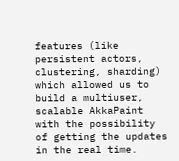features (like persistent actors, clustering, sharding) which allowed us to build a multiuser, scalable AkkaPaint with the possibility of getting the updates in the real time.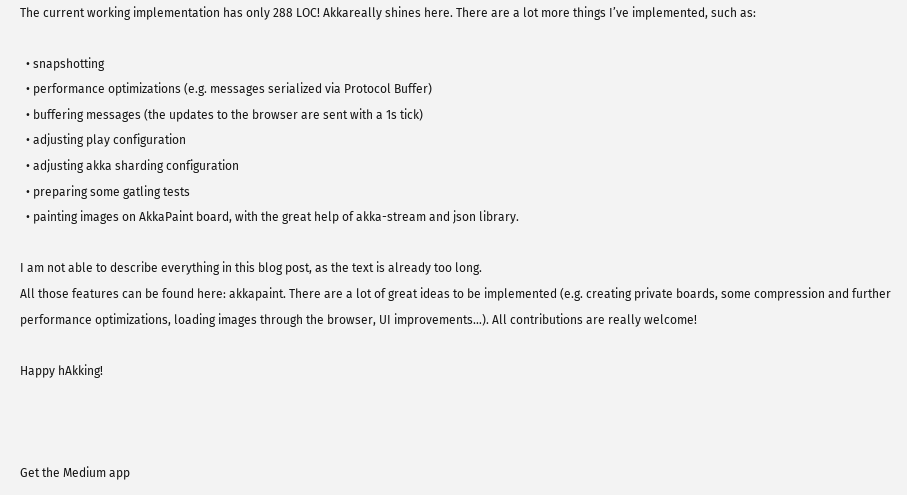The current working implementation has only 288 LOC! Akkareally shines here. There are a lot more things I’ve implemented, such as:

  • snapshotting
  • performance optimizations (e.g. messages serialized via Protocol Buffer)
  • buffering messages (the updates to the browser are sent with a 1s tick)
  • adjusting play configuration
  • adjusting akka sharding configuration
  • preparing some gatling tests
  • painting images on AkkaPaint board, with the great help of akka-stream and json library.

I am not able to describe everything in this blog post, as the text is already too long.
All those features can be found here: akkapaint. There are a lot of great ideas to be implemented (e.g. creating private boards, some compression and further performance optimizations, loading images through the browser, UI improvements…). All contributions are really welcome!

Happy hAkking!



Get the Medium app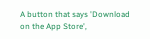A button that says 'Download on the App Store',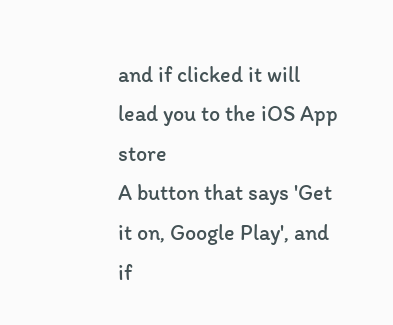and if clicked it will lead you to the iOS App store
A button that says 'Get it on, Google Play', and if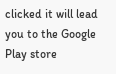clicked it will lead you to the Google Play store